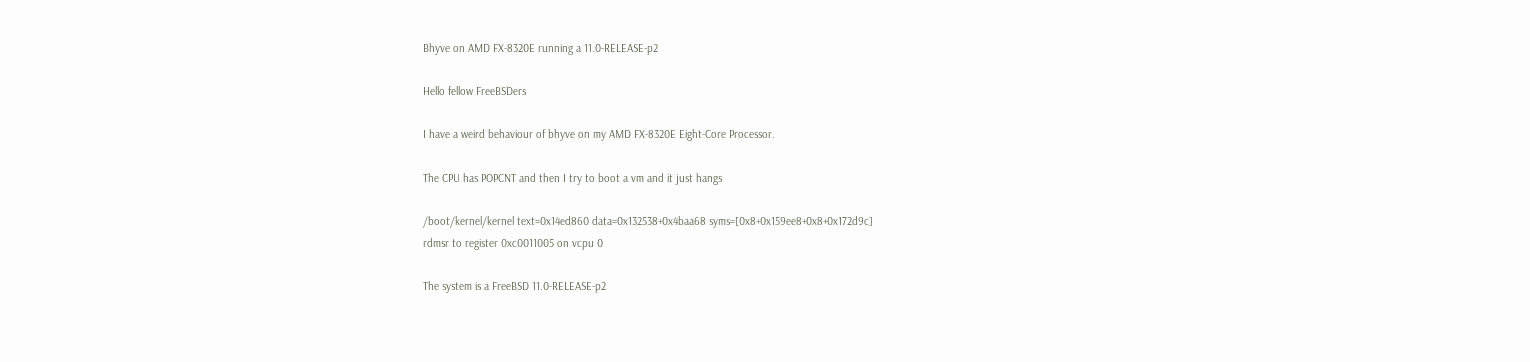Bhyve on AMD FX-8320E running a 11.0-RELEASE-p2

Hello fellow FreeBSDers

I have a weird behaviour of bhyve on my AMD FX-8320E Eight-Core Processor.

The CPU has POPCNT and then I try to boot a vm and it just hangs

/boot/kernel/kernel text=0x14ed860 data=0x132538+0x4baa68 syms=[0x8+0x159ee8+0x8+0x172d9c]
rdmsr to register 0xc0011005 on vcpu 0

The system is a FreeBSD 11.0-RELEASE-p2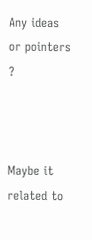Any ideas or pointers ?



Maybe it related to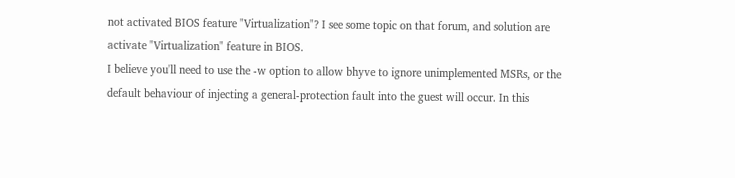not activated BIOS feature "Virtualization"? I see some topic on that forum, and solution are activate "Virtualization" feature in BIOS.
I believe you'll need to use the -w option to allow bhyve to ignore unimplemented MSRs, or the default behaviour of injecting a general-protection fault into the guest will occur. In this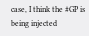case, I think the #GP is being injected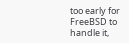too early for FreeBSD to handle it,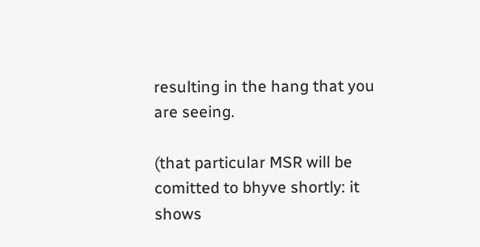resulting in the hang that you are seeing.

(that particular MSR will be comitted to bhyve shortly: it shows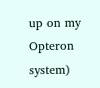up on my Opteron system)